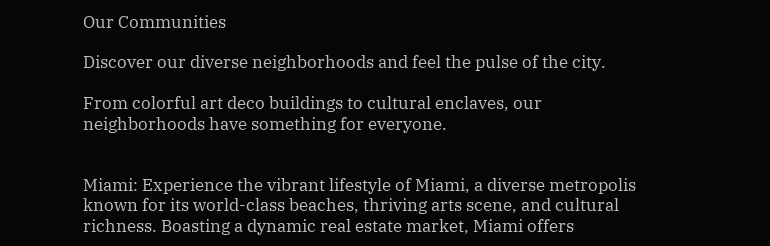Our Communities

Discover our diverse neighborhoods and feel the pulse of the city.

From colorful art deco buildings to cultural enclaves, our neighborhoods have something for everyone.


Miami: Experience the vibrant lifestyle of Miami, a diverse metropolis known for its world-class beaches, thriving arts scene, and cultural richness. Boasting a dynamic real estate market, Miami offers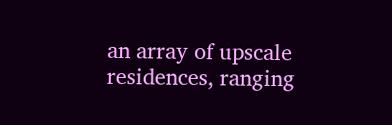an array of upscale residences, ranging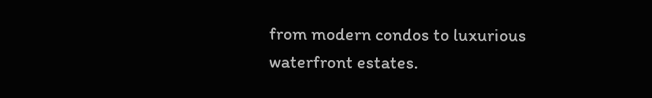from modern condos to luxurious waterfront estates.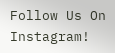Follow Us On Instagram!